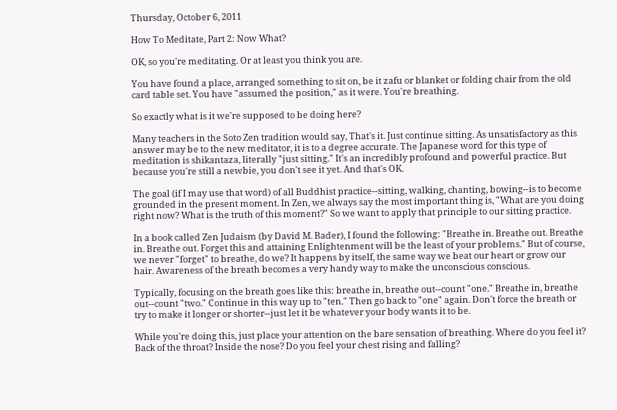Thursday, October 6, 2011

How To Meditate, Part 2: Now What?

OK, so you're meditating. Or at least you think you are.

You have found a place, arranged something to sit on, be it zafu or blanket or folding chair from the old card table set. You have "assumed the position," as it were. You're breathing.

So exactly what is it we're supposed to be doing here?

Many teachers in the Soto Zen tradition would say, That's it. Just continue sitting. As unsatisfactory as this answer may be to the new meditator, it is to a degree accurate. The Japanese word for this type of meditation is shikantaza, literally "just sitting." It's an incredibly profound and powerful practice. But because you're still a newbie, you don't see it yet. And that's OK.

The goal (if I may use that word) of all Buddhist practice--sitting, walking, chanting, bowing--is to become grounded in the present moment. In Zen, we always say the most important thing is, "What are you doing right now? What is the truth of this moment?" So we want to apply that principle to our sitting practice.

In a book called Zen Judaism (by David M. Bader), I found the following: "Breathe in. Breathe out. Breathe in. Breathe out. Forget this and attaining Enlightenment will be the least of your problems." But of course, we never "forget" to breathe, do we? It happens by itself, the same way we beat our heart or grow our hair. Awareness of the breath becomes a very handy way to make the unconscious conscious.

Typically, focusing on the breath goes like this: breathe in, breathe out--count "one." Breathe in, breathe out--count "two." Continue in this way up to "ten." Then go back to "one" again. Don't force the breath or try to make it longer or shorter--just let it be whatever your body wants it to be.

While you're doing this, just place your attention on the bare sensation of breathing. Where do you feel it? Back of the throat? Inside the nose? Do you feel your chest rising and falling?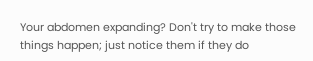Your abdomen expanding? Don't try to make those things happen; just notice them if they do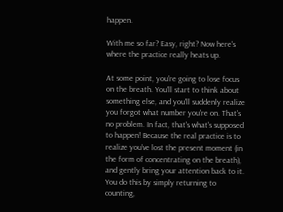happen.

With me so far? Easy, right? Now here's where the practice really heats up.

At some point, you're going to lose focus on the breath. You'll start to think about something else, and you'll suddenly realize you forgot what number you're on. That's no problem. In fact, that's what's supposed to happen! Because the real practice is to realize you've lost the present moment (in the form of concentrating on the breath), and gently bring your attention back to it. You do this by simply returning to counting,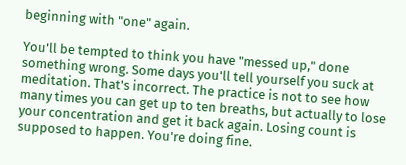beginning with "one" again.

You'll be tempted to think you have "messed up," done something wrong. Some days you'll tell yourself you suck at meditation. That's incorrect. The practice is not to see how many times you can get up to ten breaths, but actually to lose your concentration and get it back again. Losing count is supposed to happen. You're doing fine.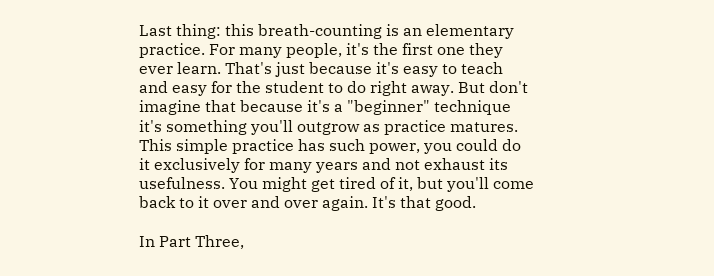Last thing: this breath-counting is an elementary practice. For many people, it's the first one they ever learn. That's just because it's easy to teach and easy for the student to do right away. But don't imagine that because it's a "beginner" technique it's something you'll outgrow as practice matures. This simple practice has such power, you could do it exclusively for many years and not exhaust its usefulness. You might get tired of it, but you'll come back to it over and over again. It's that good.

In Part Three,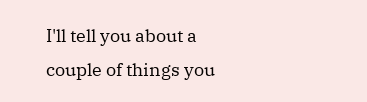I'll tell you about a couple of things you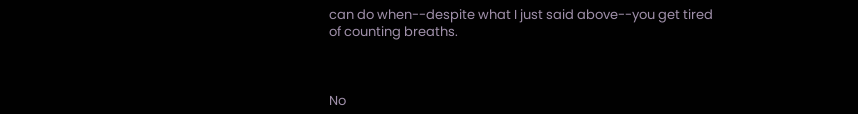can do when--despite what I just said above--you get tired of counting breaths.



No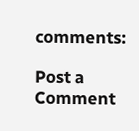comments:

Post a Comment